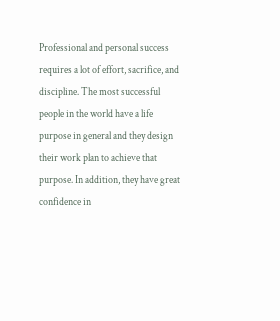Professional and personal success requires a lot of effort, sacrifice, and discipline. The most successful people in the world have a life purpose in general and they design their work plan to achieve that purpose. In addition, they have great confidence in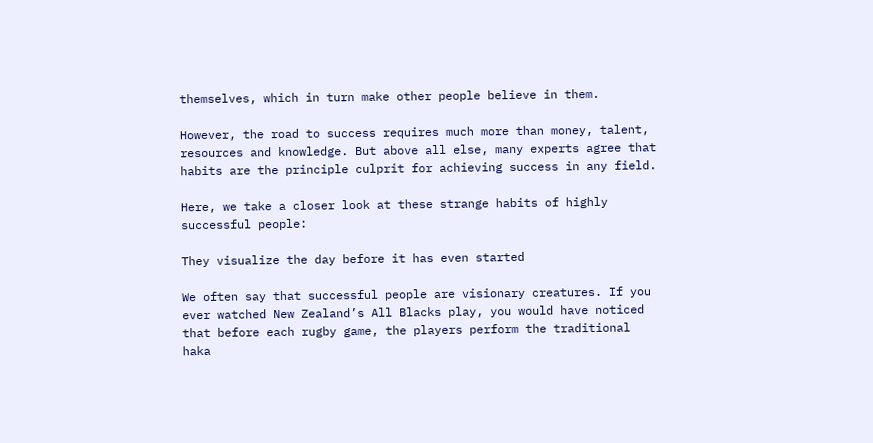themselves, which in turn make other people believe in them.

However, the road to success requires much more than money, talent, resources and knowledge. But above all else, many experts agree that habits are the principle culprit for achieving success in any field.

Here, we take a closer look at these strange habits of highly successful people:

They visualize the day before it has even started

We often say that successful people are visionary creatures. If you ever watched New Zealand’s All Blacks play, you would have noticed that before each rugby game, the players perform the traditional haka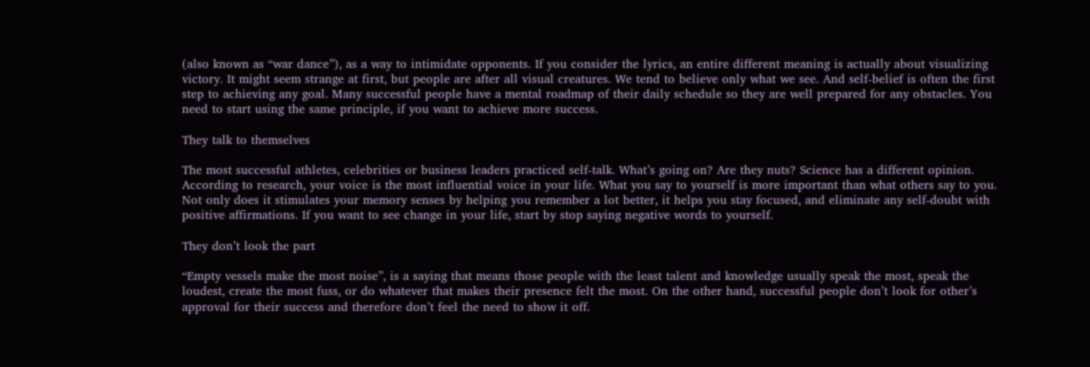(also known as “war dance”), as a way to intimidate opponents. If you consider the lyrics, an entire different meaning is actually about visualizing victory. It might seem strange at first, but people are after all visual creatures. We tend to believe only what we see. And self-belief is often the first step to achieving any goal. Many successful people have a mental roadmap of their daily schedule so they are well prepared for any obstacles. You need to start using the same principle, if you want to achieve more success.

They talk to themselves

The most successful athletes, celebrities or business leaders practiced self-talk. What’s going on? Are they nuts? Science has a different opinion. According to research, your voice is the most influential voice in your life. What you say to yourself is more important than what others say to you. Not only does it stimulates your memory senses by helping you remember a lot better, it helps you stay focused, and eliminate any self-doubt with positive affirmations. If you want to see change in your life, start by stop saying negative words to yourself.

They don’t look the part

“Empty vessels make the most noise”, is a saying that means those people with the least talent and knowledge usually speak the most, speak the loudest, create the most fuss, or do whatever that makes their presence felt the most. On the other hand, successful people don’t look for other’s approval for their success and therefore don’t feel the need to show it off.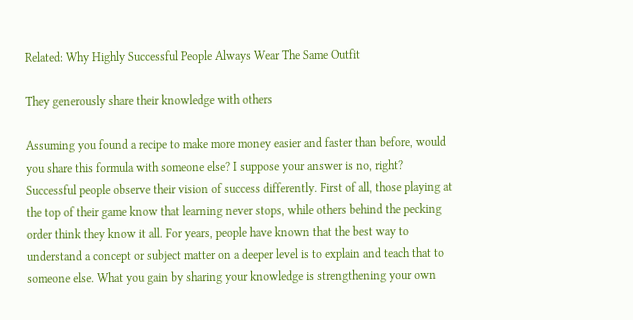Related: Why Highly Successful People Always Wear The Same Outfit

They generously share their knowledge with others

Assuming you found a recipe to make more money easier and faster than before, would you share this formula with someone else? I suppose your answer is no, right? Successful people observe their vision of success differently. First of all, those playing at the top of their game know that learning never stops, while others behind the pecking order think they know it all. For years, people have known that the best way to understand a concept or subject matter on a deeper level is to explain and teach that to someone else. What you gain by sharing your knowledge is strengthening your own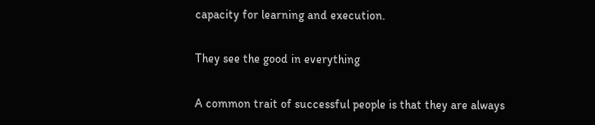capacity for learning and execution.

They see the good in everything

A common trait of successful people is that they are always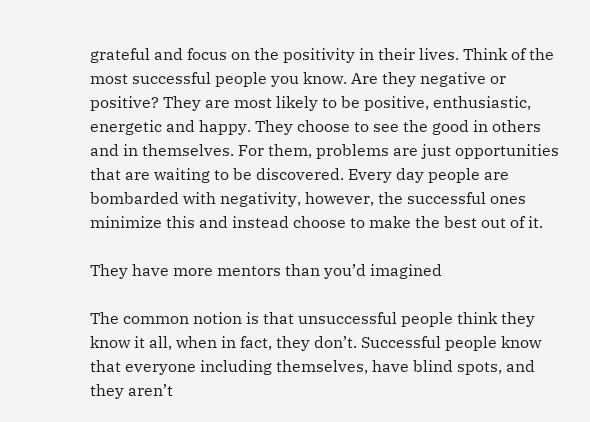grateful and focus on the positivity in their lives. Think of the most successful people you know. Are they negative or positive? They are most likely to be positive, enthusiastic, energetic and happy. They choose to see the good in others and in themselves. For them, problems are just opportunities that are waiting to be discovered. Every day people are bombarded with negativity, however, the successful ones minimize this and instead choose to make the best out of it.

They have more mentors than you’d imagined

The common notion is that unsuccessful people think they know it all, when in fact, they don’t. Successful people know that everyone including themselves, have blind spots, and they aren’t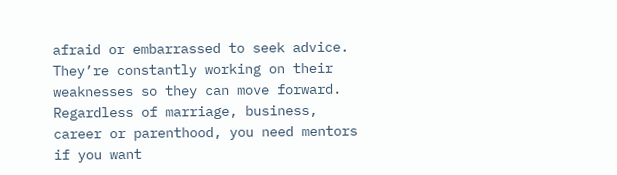afraid or embarrassed to seek advice. They’re constantly working on their weaknesses so they can move forward. Regardless of marriage, business, career or parenthood, you need mentors if you want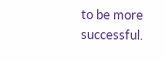to be more successful.